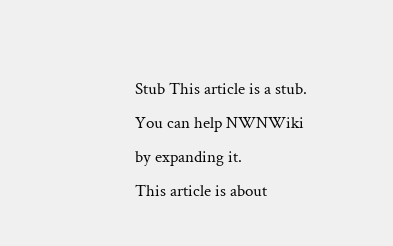Stub This article is a stub. You can help NWNWiki by expanding it.
This article is about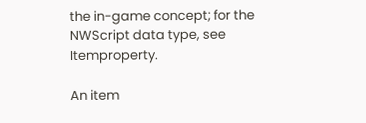the in-game concept; for the NWScript data type, see Itemproperty.

An item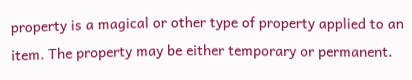property is a magical or other type of property applied to an item. The property may be either temporary or permanent.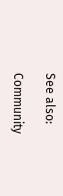See also:

Community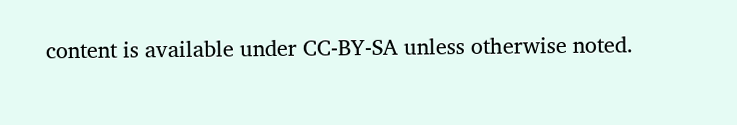content is available under CC-BY-SA unless otherwise noted.